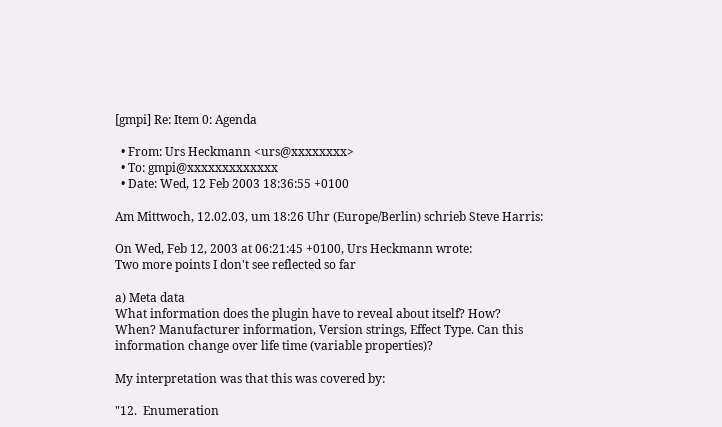[gmpi] Re: Item 0: Agenda

  • From: Urs Heckmann <urs@xxxxxxxx>
  • To: gmpi@xxxxxxxxxxxxx
  • Date: Wed, 12 Feb 2003 18:36:55 +0100

Am Mittwoch, 12.02.03, um 18:26 Uhr (Europe/Berlin) schrieb Steve Harris:

On Wed, Feb 12, 2003 at 06:21:45 +0100, Urs Heckmann wrote:
Two more points I don't see reflected so far

a) Meta data
What information does the plugin have to reveal about itself? How?
When? Manufacturer information, Version strings, Effect Type. Can this
information change over life time (variable properties)?

My interpretation was that this was covered by:

"12.  Enumeration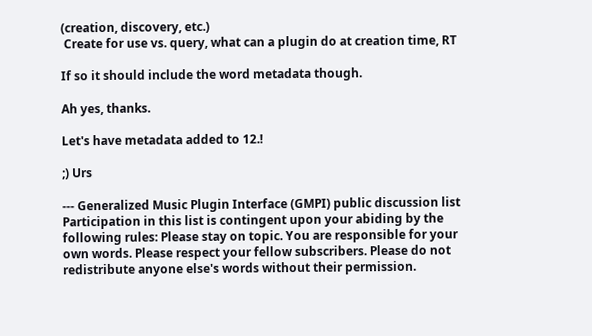(creation, discovery, etc.)
 Create for use vs. query, what can a plugin do at creation time, RT

If so it should include the word metadata though.

Ah yes, thanks.

Let's have metadata added to 12.!

;) Urs

--- Generalized Music Plugin Interface (GMPI) public discussion list Participation in this list is contingent upon your abiding by the following rules: Please stay on topic. You are responsible for your own words. Please respect your fellow subscribers. Please do not redistribute anyone else's words without their permission.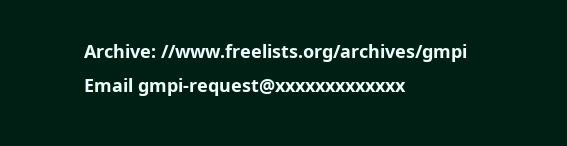Archive: //www.freelists.org/archives/gmpi
Email gmpi-request@xxxxxxxxxxxxx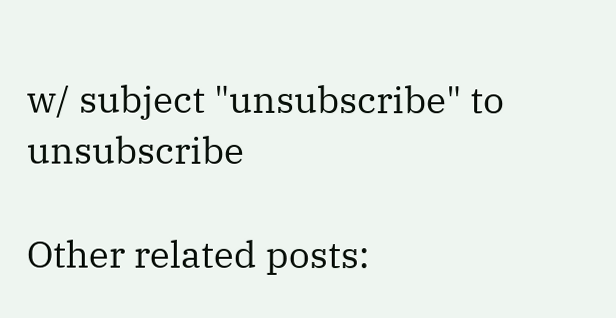w/ subject "unsubscribe" to unsubscribe

Other related posts: